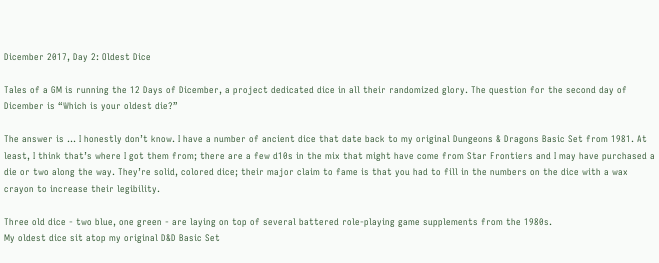Dicember 2017, Day 2: Oldest Dice

Tales of a GM is running the 12 Days of Dicember, a project dedicated dice in all their randomized glory. The question for the second day of Dicember is “Which is your oldest die?”

The answer is … I honestly don’t know. I have a number of ancient dice that date back to my original Dungeons & Dragons Basic Set from 1981. At least, I think that’s where I got them from; there are a few d10s in the mix that might have come from Star Frontiers and I may have purchased a die or two along the way. They’re solid, colored dice; their major claim to fame is that you had to fill in the numbers on the dice with a wax crayon to increase their legibility.

Three old dice - two blue, one green - are laying on top of several battered role-playing game supplements from the 1980s.
My oldest dice sit atop my original D&D Basic Set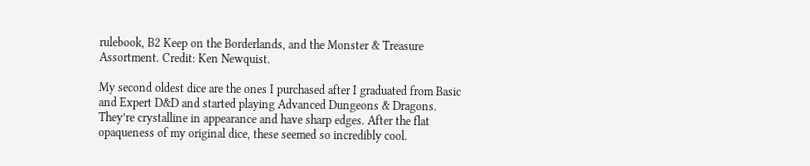rulebook, B2 Keep on the Borderlands, and the Monster & Treasure Assortment. Credit: Ken Newquist.

My second oldest dice are the ones I purchased after I graduated from Basic and Expert D&D and started playing Advanced Dungeons & Dragons. They’re crystalline in appearance and have sharp edges. After the flat opaqueness of my original dice, these seemed so incredibly cool.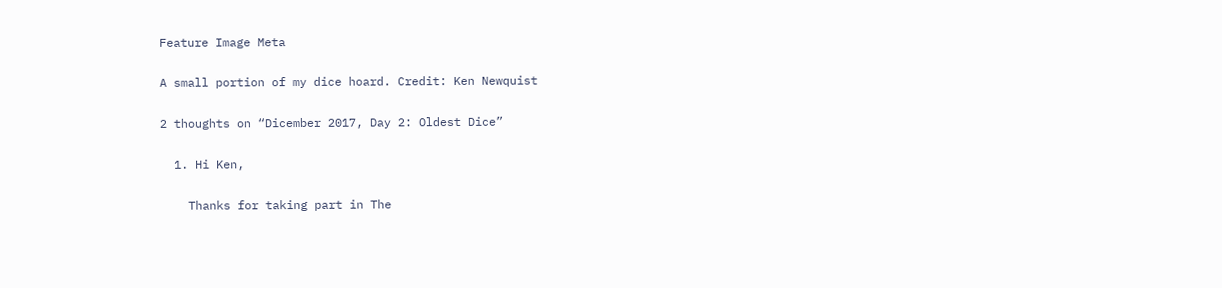Feature Image Meta

A small portion of my dice hoard. Credit: Ken Newquist

2 thoughts on “Dicember 2017, Day 2: Oldest Dice”

  1. Hi Ken,

    Thanks for taking part in The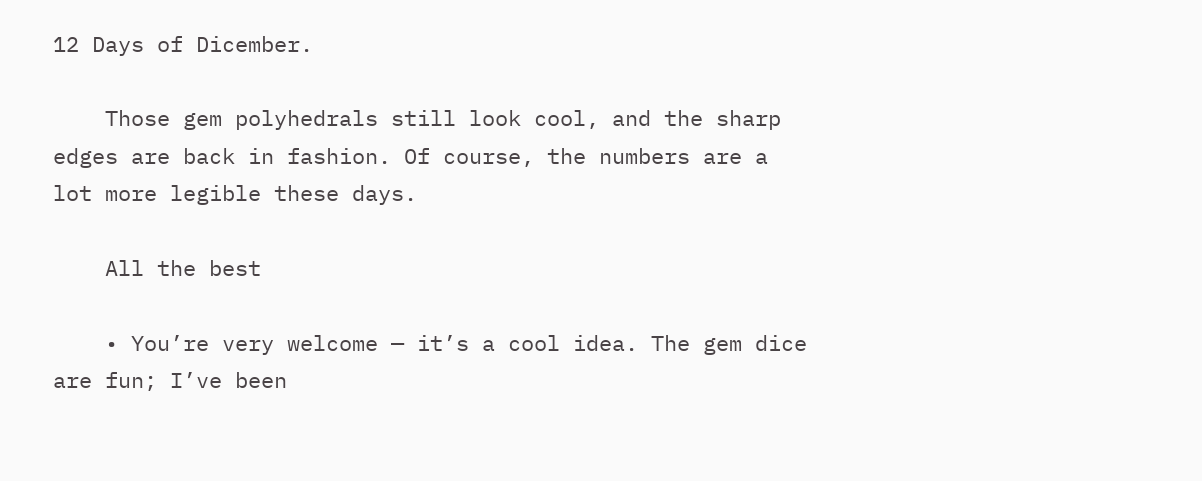12 Days of Dicember.

    Those gem polyhedrals still look cool, and the sharp edges are back in fashion. Of course, the numbers are a lot more legible these days.

    All the best

    • You’re very welcome — it’s a cool idea. The gem dice are fun; I’ve been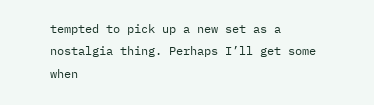tempted to pick up a new set as a nostalgia thing. Perhaps I’ll get some when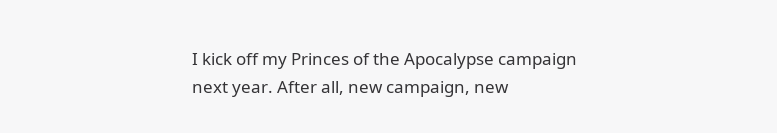I kick off my Princes of the Apocalypse campaign next year. After all, new campaign, new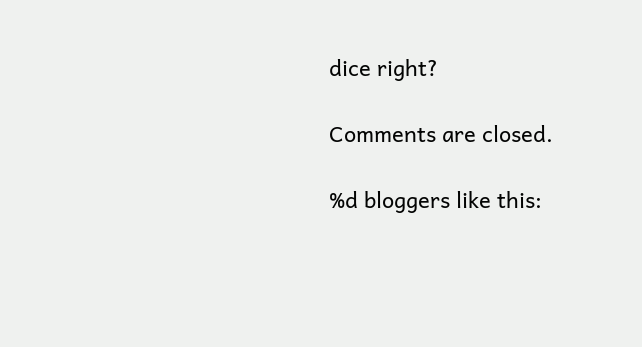dice right?

Comments are closed.

%d bloggers like this: